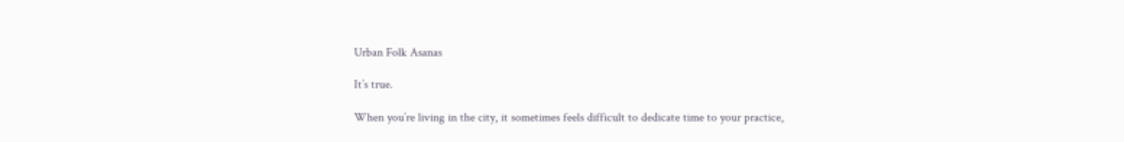Urban Folk Asanas

It’s true.

When you’re living in the city, it sometimes feels difficult to dedicate time to your practice,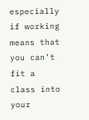especially if working means that you can’t fit a class into your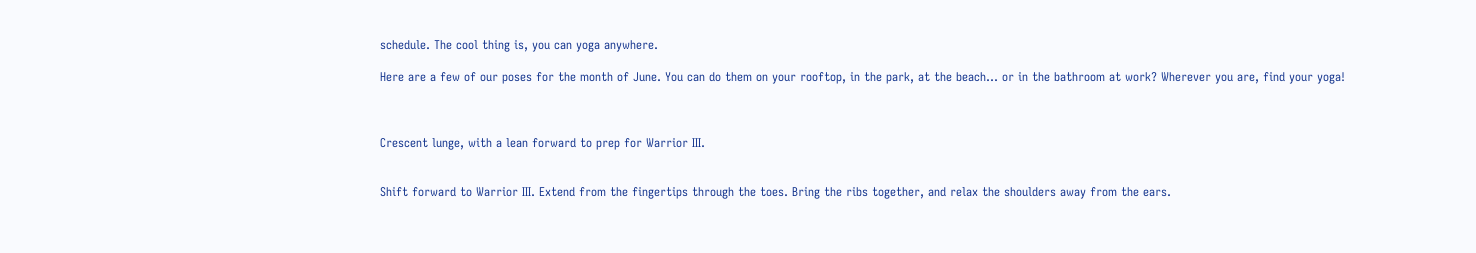schedule. The cool thing is, you can yoga anywhere.

Here are a few of our poses for the month of June. You can do them on your rooftop, in the park, at the beach… or in the bathroom at work? Wherever you are, find your yoga!



Crescent lunge, with a lean forward to prep for Warrior III.


Shift forward to Warrior III. Extend from the fingertips through the toes. Bring the ribs together, and relax the shoulders away from the ears.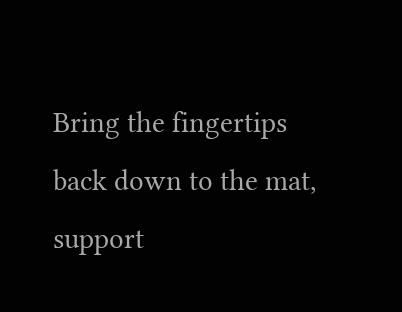Bring the fingertips back down to the mat, support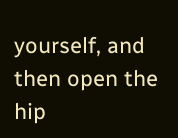yourself, and then open the hip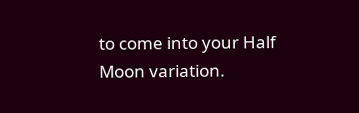to come into your Half Moon variation.